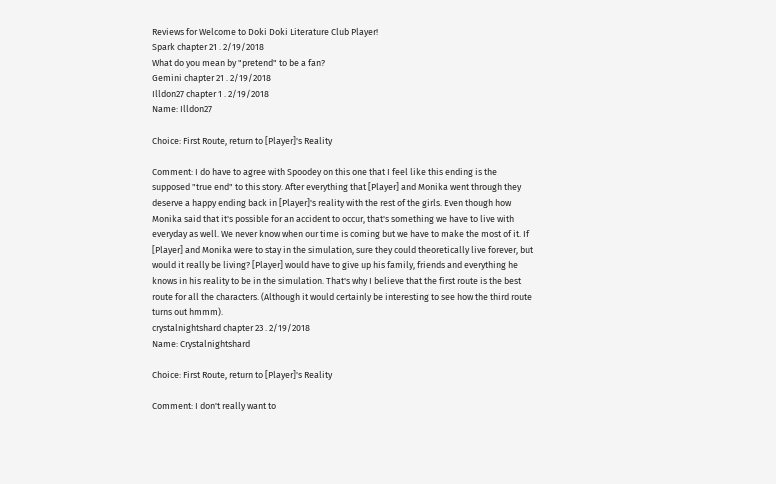Reviews for Welcome to Doki Doki Literature Club Player!
Spark chapter 21 . 2/19/2018
What do you mean by "pretend" to be a fan?
Gemini chapter 21 . 2/19/2018
Illdon27 chapter 1 . 2/19/2018
Name: Illdon27

Choice: First Route, return to [Player]'s Reality

Comment: I do have to agree with Spoodey on this one that I feel like this ending is the supposed "true end" to this story. After everything that [Player] and Monika went through they deserve a happy ending back in [Player]'s reality with the rest of the girls. Even though how Monika said that it's possible for an accident to occur, that's something we have to live with everyday as well. We never know when our time is coming but we have to make the most of it. If [Player] and Monika were to stay in the simulation, sure they could theoretically live forever, but would it really be living? [Player] would have to give up his family, friends and everything he knows in his reality to be in the simulation. That's why I believe that the first route is the best route for all the characters. (Although it would certainly be interesting to see how the third route turns out hmmm).
crystalnightshard chapter 23 . 2/19/2018
Name: Crystalnightshard

Choice: First Route, return to [Player]'s Reality

Comment: I don't really want to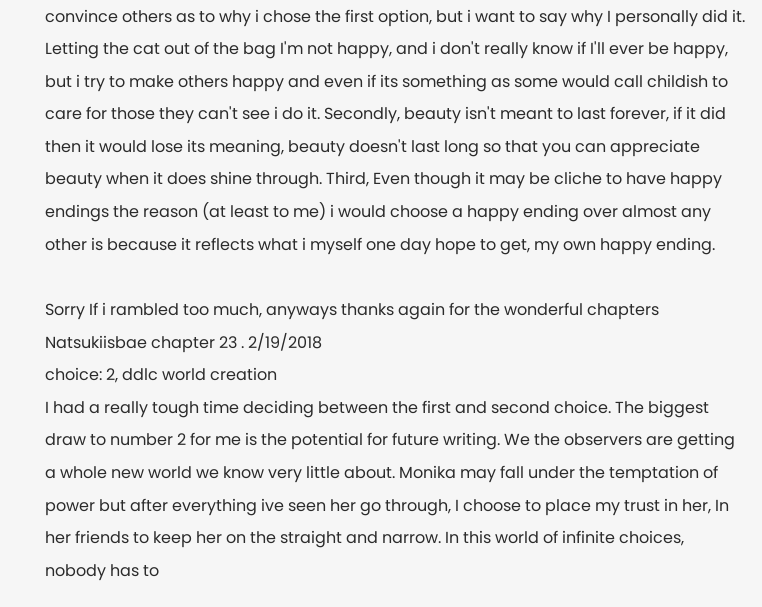convince others as to why i chose the first option, but i want to say why I personally did it. Letting the cat out of the bag I'm not happy, and i don't really know if I'll ever be happy, but i try to make others happy and even if its something as some would call childish to care for those they can't see i do it. Secondly, beauty isn't meant to last forever, if it did then it would lose its meaning, beauty doesn't last long so that you can appreciate beauty when it does shine through. Third, Even though it may be cliche to have happy endings the reason (at least to me) i would choose a happy ending over almost any other is because it reflects what i myself one day hope to get, my own happy ending.

Sorry If i rambled too much, anyways thanks again for the wonderful chapters
Natsukiisbae chapter 23 . 2/19/2018
choice: 2, ddlc world creation
I had a really tough time deciding between the first and second choice. The biggest draw to number 2 for me is the potential for future writing. We the observers are getting a whole new world we know very little about. Monika may fall under the temptation of power but after everything ive seen her go through, I choose to place my trust in her, In her friends to keep her on the straight and narrow. In this world of infinite choices, nobody has to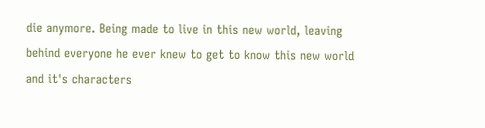die anymore. Being made to live in this new world, leaving behind everyone he ever knew to get to know this new world and it's characters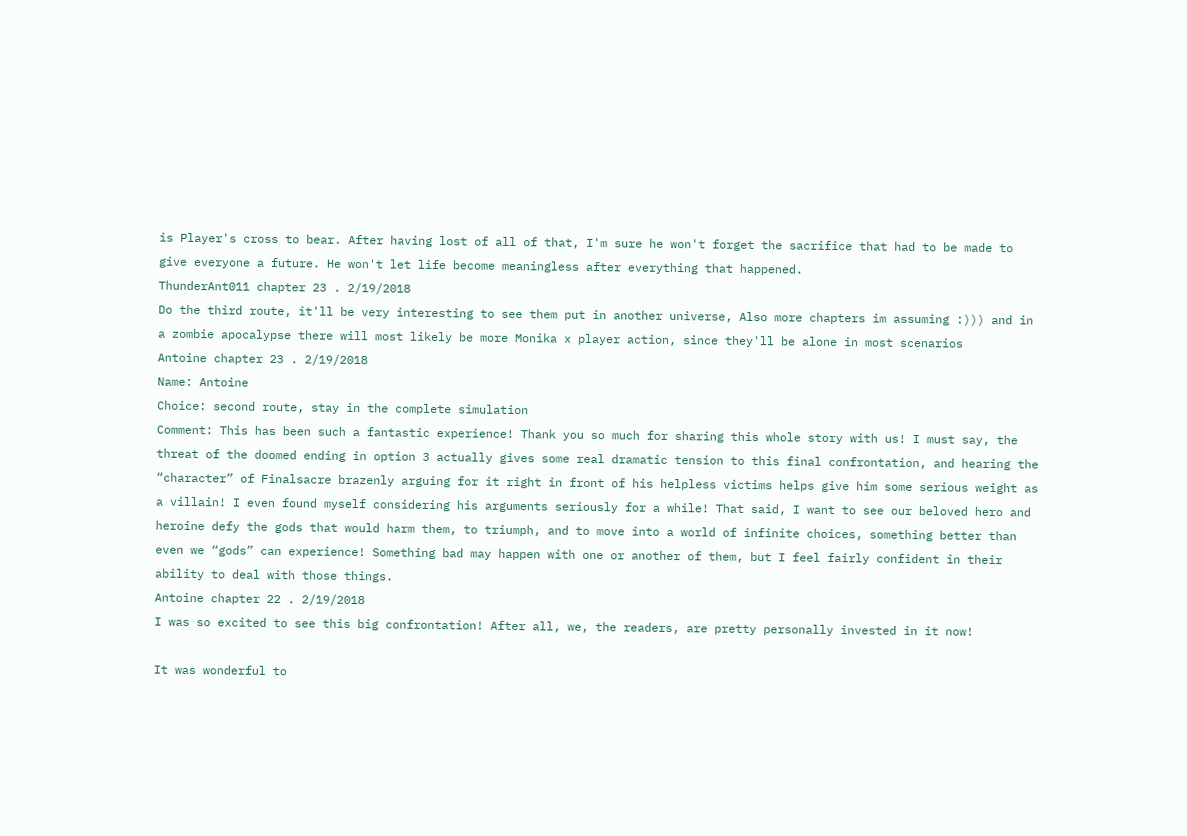is Player's cross to bear. After having lost of all of that, I'm sure he won't forget the sacrifice that had to be made to give everyone a future. He won't let life become meaningless after everything that happened.
ThunderAnt011 chapter 23 . 2/19/2018
Do the third route, it'll be very interesting to see them put in another universe, Also more chapters im assuming :))) and in a zombie apocalypse there will most likely be more Monika x player action, since they'll be alone in most scenarios
Antoine chapter 23 . 2/19/2018
Name: Antoine
Choice: second route, stay in the complete simulation
Comment: This has been such a fantastic experience! Thank you so much for sharing this whole story with us! I must say, the threat of the doomed ending in option 3 actually gives some real dramatic tension to this final confrontation, and hearing the “character” of Finalsacre brazenly arguing for it right in front of his helpless victims helps give him some serious weight as a villain! I even found myself considering his arguments seriously for a while! That said, I want to see our beloved hero and heroine defy the gods that would harm them, to triumph, and to move into a world of infinite choices, something better than even we “gods” can experience! Something bad may happen with one or another of them, but I feel fairly confident in their ability to deal with those things.
Antoine chapter 22 . 2/19/2018
I was so excited to see this big confrontation! After all, we, the readers, are pretty personally invested in it now!

It was wonderful to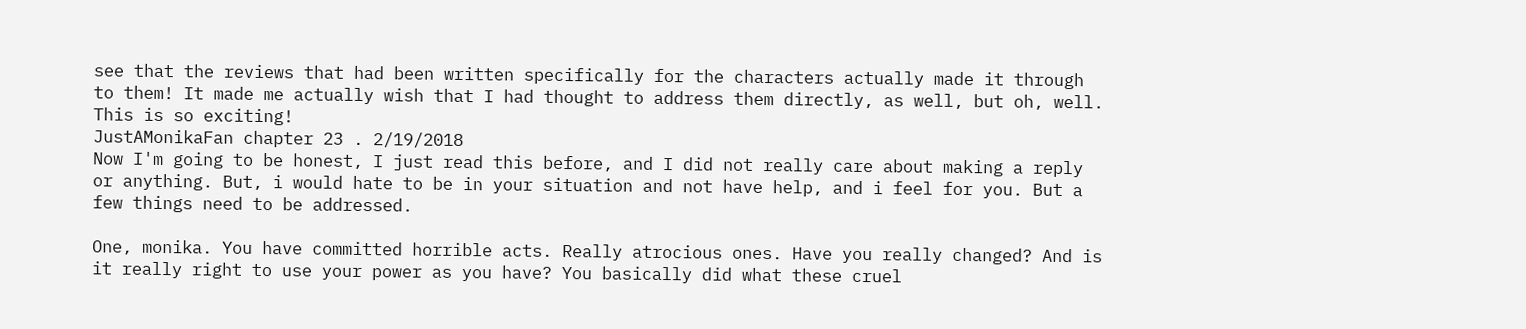see that the reviews that had been written specifically for the characters actually made it through to them! It made me actually wish that I had thought to address them directly, as well, but oh, well. This is so exciting!
JustAMonikaFan chapter 23 . 2/19/2018
Now I'm going to be honest, I just read this before, and I did not really care about making a reply or anything. But, i would hate to be in your situation and not have help, and i feel for you. But a few things need to be addressed.

One, monika. You have committed horrible acts. Really atrocious ones. Have you really changed? And is it really right to use your power as you have? You basically did what these cruel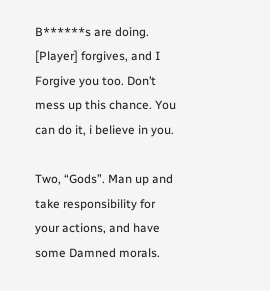B******s are doing. [Player] forgives, and I Forgive you too. Don’t mess up this chance. You can do it, i believe in you.

Two, “Gods”. Man up and take responsibility for your actions, and have some Damned morals.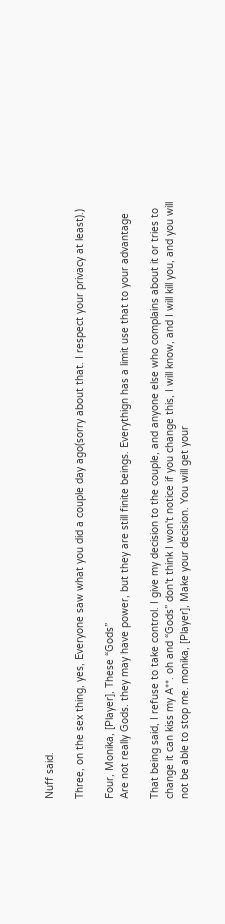Nuff said.

Three, on the sex thing, yes, Everyone saw what you did a couple day ago(sorry about that. I respect your privacy at least).)

Four, Monika, [Player], These “Gods”
Are not really Gods. they may have power, but they are still finite beings. Everythign has a limit use that to your advantage

That being said, I refuse to take control. I give my decision to the couple, and anyone else who complains about it or tries to change it can kiss my A**. oh and “Gods” don't think I won't notice if you change this, I will know, and I will kill you, and you will not be able to stop me. monika, [Player], Make your decision. You will get your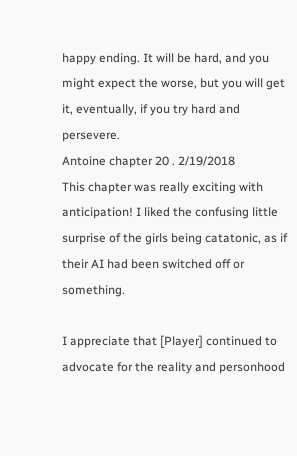happy ending. It will be hard, and you might expect the worse, but you will get it, eventually, if you try hard and persevere.
Antoine chapter 20 . 2/19/2018
This chapter was really exciting with anticipation! I liked the confusing little surprise of the girls being catatonic, as if their AI had been switched off or something.

I appreciate that [Player] continued to advocate for the reality and personhood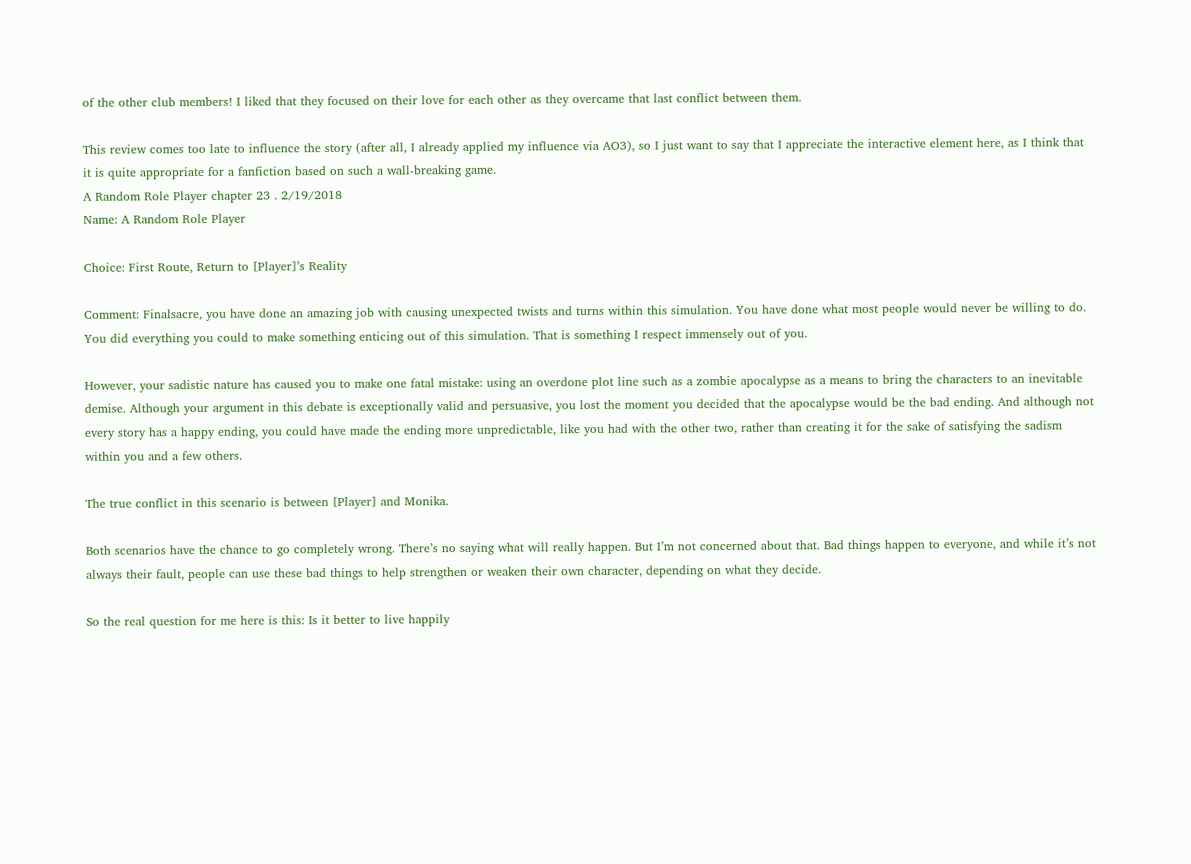of the other club members! I liked that they focused on their love for each other as they overcame that last conflict between them.

This review comes too late to influence the story (after all, I already applied my influence via AO3), so I just want to say that I appreciate the interactive element here, as I think that it is quite appropriate for a fanfiction based on such a wall-breaking game.
A Random Role Player chapter 23 . 2/19/2018
Name: A Random Role Player

Choice: First Route, Return to [Player]’s Reality

Comment: Finalsacre, you have done an amazing job with causing unexpected twists and turns within this simulation. You have done what most people would never be willing to do. You did everything you could to make something enticing out of this simulation. That is something I respect immensely out of you.

However, your sadistic nature has caused you to make one fatal mistake: using an overdone plot line such as a zombie apocalypse as a means to bring the characters to an inevitable demise. Although your argument in this debate is exceptionally valid and persuasive, you lost the moment you decided that the apocalypse would be the bad ending. And although not every story has a happy ending, you could have made the ending more unpredictable, like you had with the other two, rather than creating it for the sake of satisfying the sadism within you and a few others.

The true conflict in this scenario is between [Player] and Monika.

Both scenarios have the chance to go completely wrong. There’s no saying what will really happen. But I’m not concerned about that. Bad things happen to everyone, and while it’s not always their fault, people can use these bad things to help strengthen or weaken their own character, depending on what they decide.

So the real question for me here is this: Is it better to live happily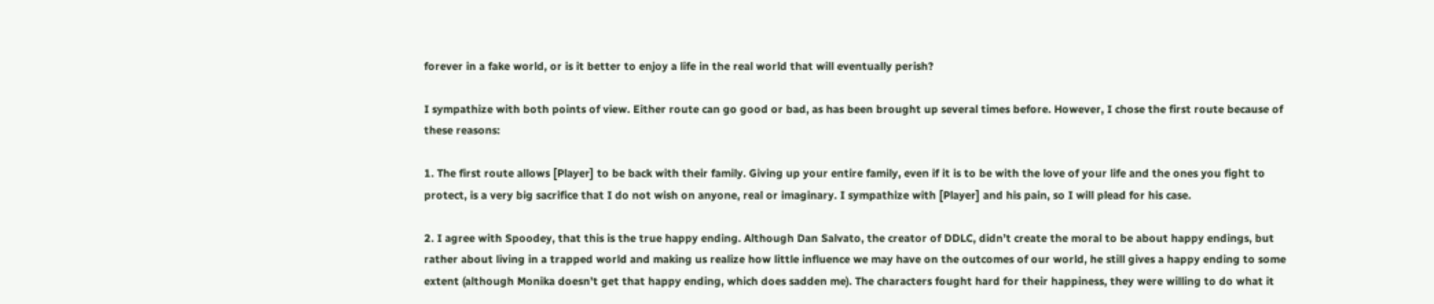forever in a fake world, or is it better to enjoy a life in the real world that will eventually perish?

I sympathize with both points of view. Either route can go good or bad, as has been brought up several times before. However, I chose the first route because of these reasons:

1. The first route allows [Player] to be back with their family. Giving up your entire family, even if it is to be with the love of your life and the ones you fight to protect, is a very big sacrifice that I do not wish on anyone, real or imaginary. I sympathize with [Player] and his pain, so I will plead for his case.

2. I agree with Spoodey, that this is the true happy ending. Although Dan Salvato, the creator of DDLC, didn’t create the moral to be about happy endings, but rather about living in a trapped world and making us realize how little influence we may have on the outcomes of our world, he still gives a happy ending to some extent (although Monika doesn’t get that happy ending, which does sadden me). The characters fought hard for their happiness, they were willing to do what it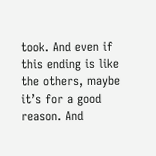took. And even if this ending is like the others, maybe it’s for a good reason. And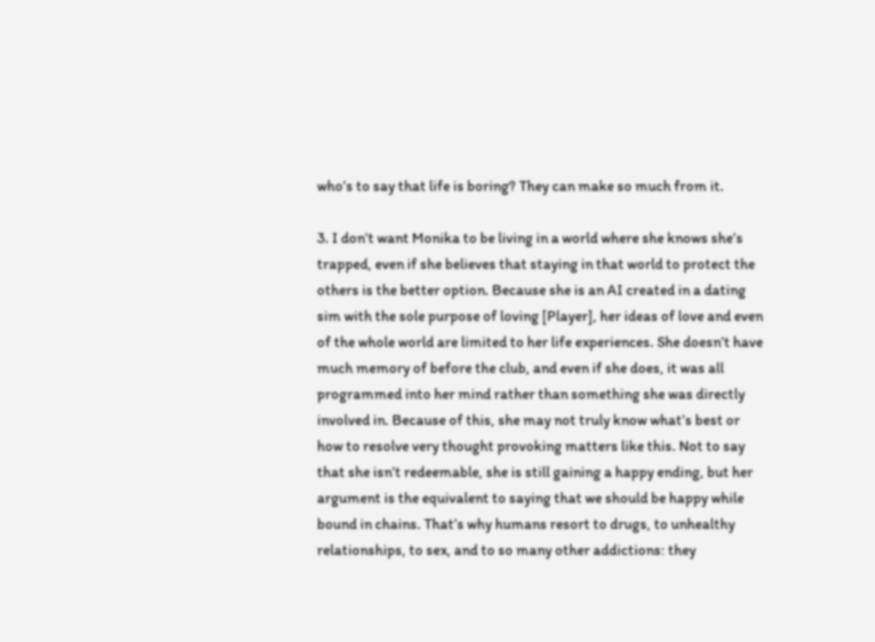who’s to say that life is boring? They can make so much from it.

3. I don’t want Monika to be living in a world where she knows she’s trapped, even if she believes that staying in that world to protect the others is the better option. Because she is an AI created in a dating sim with the sole purpose of loving [Player], her ideas of love and even of the whole world are limited to her life experiences. She doesn’t have much memory of before the club, and even if she does, it was all programmed into her mind rather than something she was directly involved in. Because of this, she may not truly know what’s best or how to resolve very thought provoking matters like this. Not to say that she isn’t redeemable, she is still gaining a happy ending, but her argument is the equivalent to saying that we should be happy while bound in chains. That’s why humans resort to drugs, to unhealthy relationships, to sex, and to so many other addictions: they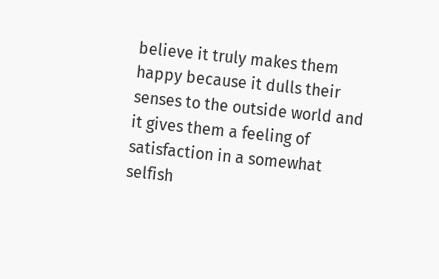believe it truly makes them happy because it dulls their senses to the outside world and it gives them a feeling of satisfaction in a somewhat selfish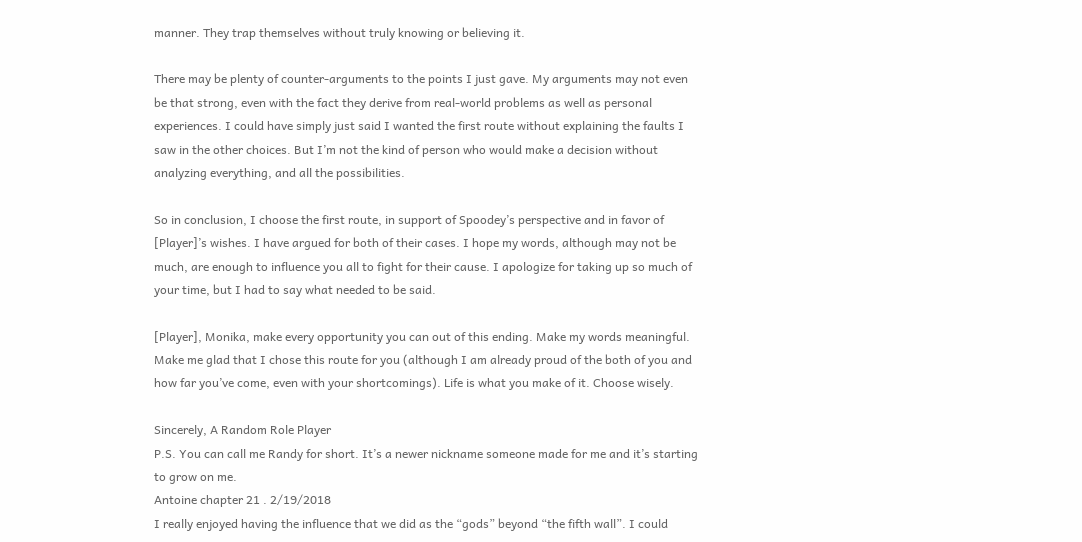manner. They trap themselves without truly knowing or believing it.

There may be plenty of counter-arguments to the points I just gave. My arguments may not even be that strong, even with the fact they derive from real-world problems as well as personal experiences. I could have simply just said I wanted the first route without explaining the faults I saw in the other choices. But I’m not the kind of person who would make a decision without analyzing everything, and all the possibilities.

So in conclusion, I choose the first route, in support of Spoodey’s perspective and in favor of [Player]’s wishes. I have argued for both of their cases. I hope my words, although may not be much, are enough to influence you all to fight for their cause. I apologize for taking up so much of your time, but I had to say what needed to be said.

[Player], Monika, make every opportunity you can out of this ending. Make my words meaningful. Make me glad that I chose this route for you (although I am already proud of the both of you and how far you’ve come, even with your shortcomings). Life is what you make of it. Choose wisely.

Sincerely, A Random Role Player
P.S. You can call me Randy for short. It’s a newer nickname someone made for me and it’s starting to grow on me.
Antoine chapter 21 . 2/19/2018
I really enjoyed having the influence that we did as the “gods” beyond “the fifth wall”. I could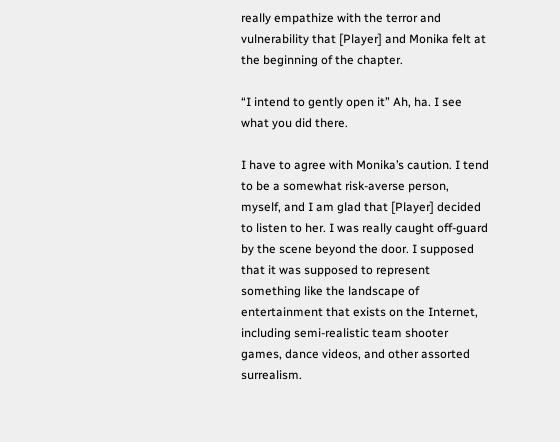really empathize with the terror and vulnerability that [Player] and Monika felt at the beginning of the chapter.

“I intend to gently open it” Ah, ha. I see what you did there.

I have to agree with Monika’s caution. I tend to be a somewhat risk-averse person, myself, and I am glad that [Player] decided to listen to her. I was really caught off-guard by the scene beyond the door. I supposed that it was supposed to represent something like the landscape of entertainment that exists on the Internet, including semi-realistic team shooter games, dance videos, and other assorted surrealism.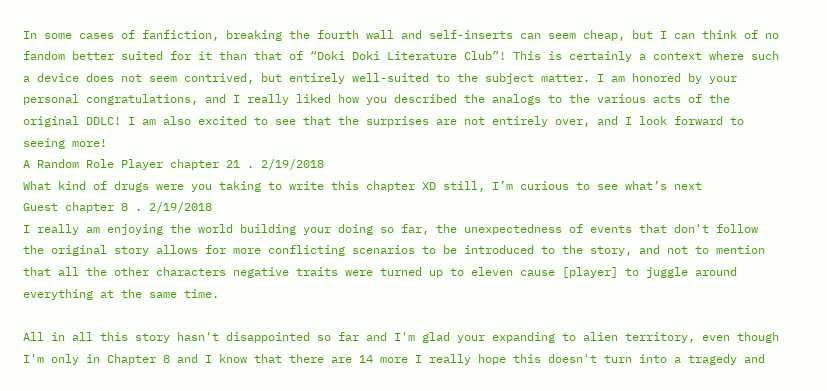In some cases of fanfiction, breaking the fourth wall and self-inserts can seem cheap, but I can think of no fandom better suited for it than that of “Doki Doki Literature Club”! This is certainly a context where such a device does not seem contrived, but entirely well-suited to the subject matter. I am honored by your personal congratulations, and I really liked how you described the analogs to the various acts of the original DDLC! I am also excited to see that the surprises are not entirely over, and I look forward to seeing more!
A Random Role Player chapter 21 . 2/19/2018
What kind of drugs were you taking to write this chapter XD still, I’m curious to see what’s next
Guest chapter 8 . 2/19/2018
I really am enjoying the world building your doing so far, the unexpectedness of events that don't follow the original story allows for more conflicting scenarios to be introduced to the story, and not to mention that all the other characters negative traits were turned up to eleven cause [player] to juggle around everything at the same time.

All in all this story hasn't disappointed so far and I'm glad your expanding to alien territory, even though I'm only in Chapter 8 and I know that there are 14 more I really hope this doesn't turn into a tragedy and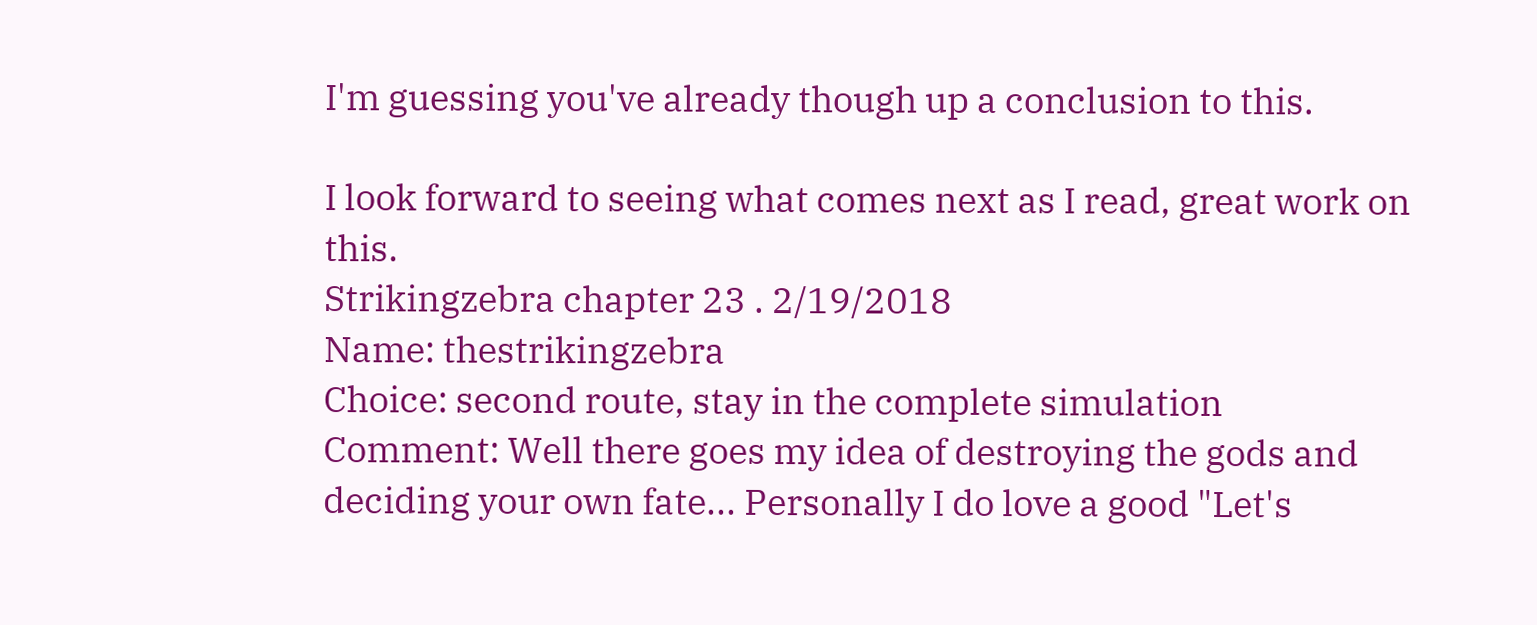I'm guessing you've already though up a conclusion to this.

I look forward to seeing what comes next as I read, great work on this.
Strikingzebra chapter 23 . 2/19/2018
Name: thestrikingzebra
Choice: second route, stay in the complete simulation
Comment: Well there goes my idea of destroying the gods and deciding your own fate... Personally I do love a good "Let's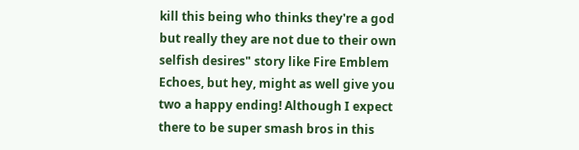kill this being who thinks they're a god but really they are not due to their own selfish desires" story like Fire Emblem Echoes, but hey, might as well give you two a happy ending! Although I expect there to be super smash bros in this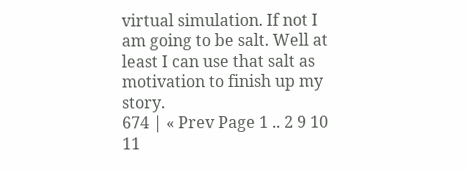virtual simulation. If not I am going to be salt. Well at least I can use that salt as motivation to finish up my story.
674 | « Prev Page 1 .. 2 9 10 11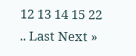12 13 14 15 22 .. Last Next »